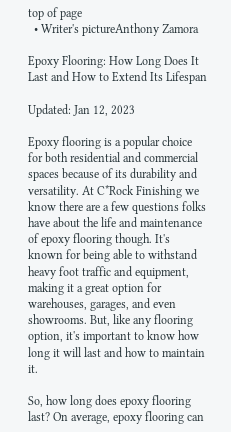top of page
  • Writer's pictureAnthony Zamora

Epoxy Flooring: How Long Does It Last and How to Extend Its Lifespan

Updated: Jan 12, 2023

Epoxy flooring is a popular choice for both residential and commercial spaces because of its durability and versatility. At C*Rock Finishing we know there are a few questions folks have about the life and maintenance of epoxy flooring though. It's known for being able to withstand heavy foot traffic and equipment, making it a great option for warehouses, garages, and even showrooms. But, like any flooring option, it's important to know how long it will last and how to maintain it.

So, how long does epoxy flooring last? On average, epoxy flooring can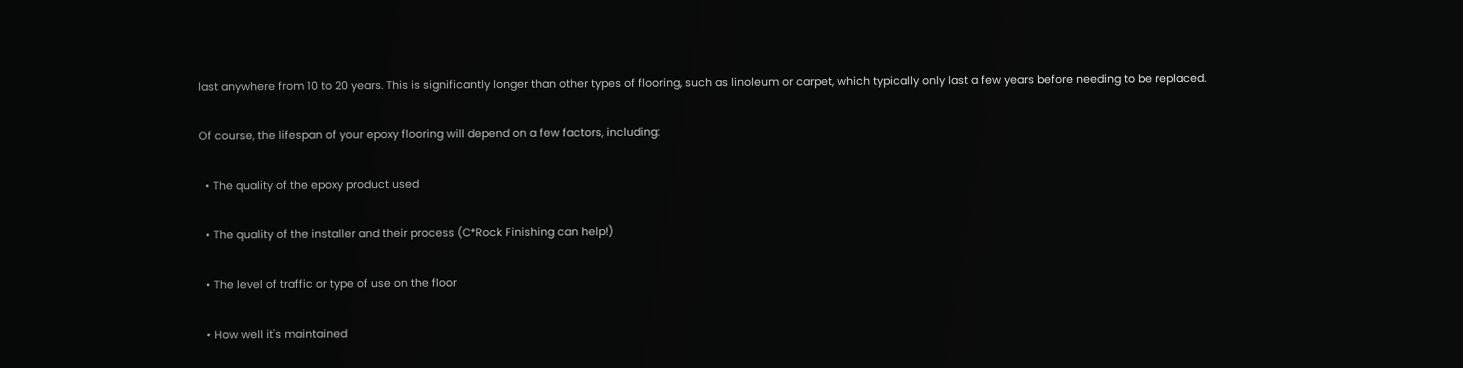last anywhere from 10 to 20 years. This is significantly longer than other types of flooring, such as linoleum or carpet, which typically only last a few years before needing to be replaced.

Of course, the lifespan of your epoxy flooring will depend on a few factors, including:

  • The quality of the epoxy product used

  • The quality of the installer and their process (C*Rock Finishing can help!)

  • The level of traffic or type of use on the floor

  • How well it's maintained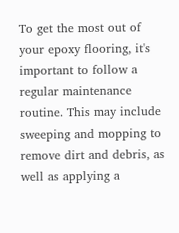To get the most out of your epoxy flooring, it's important to follow a regular maintenance routine. This may include sweeping and mopping to remove dirt and debris, as well as applying a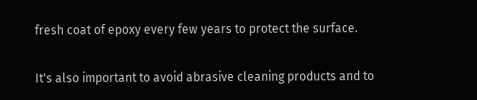fresh coat of epoxy every few years to protect the surface.

It's also important to avoid abrasive cleaning products and to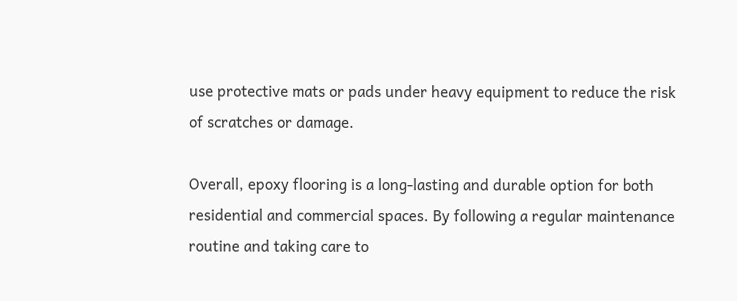use protective mats or pads under heavy equipment to reduce the risk of scratches or damage.

Overall, epoxy flooring is a long-lasting and durable option for both residential and commercial spaces. By following a regular maintenance routine and taking care to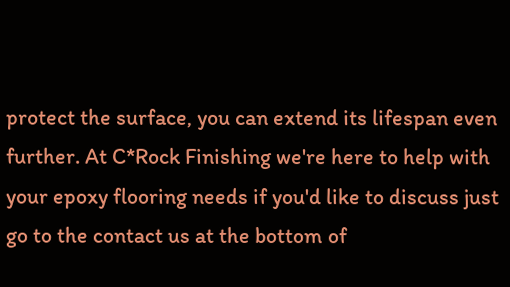protect the surface, you can extend its lifespan even further. At C*Rock Finishing we're here to help with your epoxy flooring needs if you'd like to discuss just go to the contact us at the bottom of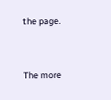the page.



The more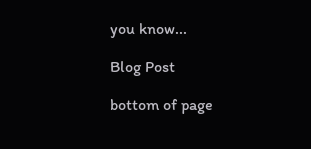you know...

Blog Post

bottom of page